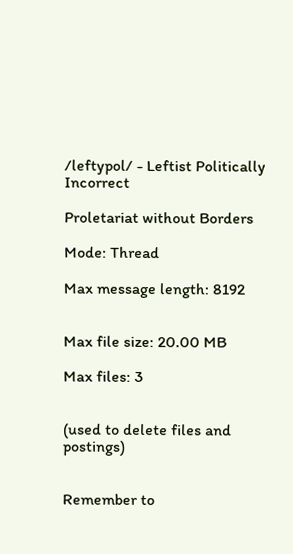/leftypol/ - Leftist Politically Incorrect

Proletariat without Borders

Mode: Thread

Max message length: 8192


Max file size: 20.00 MB

Max files: 3


(used to delete files and postings)


Remember to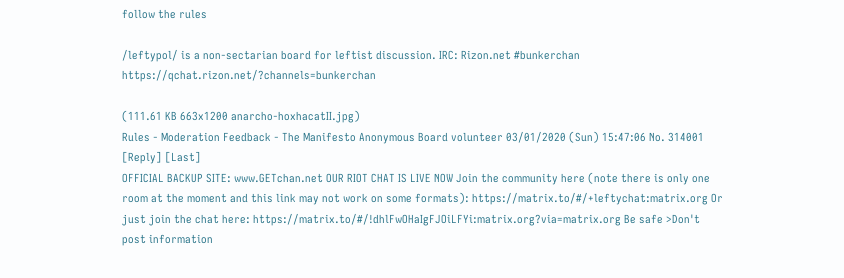follow the rules

/leftypol/ is a non-sectarian board for leftist discussion. IRC: Rizon.net #bunkerchan https://qchat.rizon.net/?channels=bunkerchan

(111.61 KB 663x1200 anarcho-hoxhacatII.jpg)
Rules - Moderation Feedback - The Manifesto Anonymous Board volunteer 03/01/2020 (Sun) 15:47:06 No. 314001 [Reply] [Last]
OFFICIAL BACKUP SITE: www.GETchan.net OUR RIOT CHAT IS LIVE NOW Join the community here (note there is only one room at the moment and this link may not work on some formats): https://matrix.to/#/+leftychat:matrix.org Or just join the chat here: https://matrix.to/#/!dhlFwOHaIgFJOiLFYi:matrix.org?via=matrix.org Be safe >Don't post information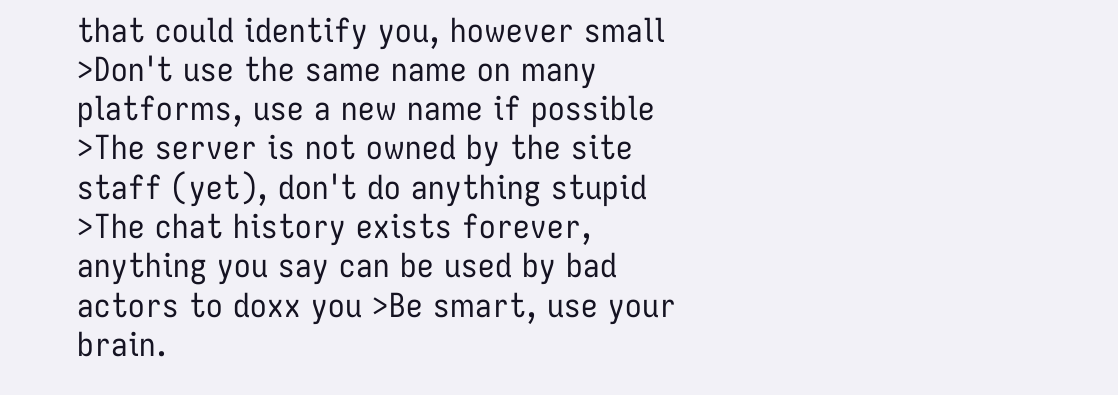that could identify you, however small >Don't use the same name on many platforms, use a new name if possible >The server is not owned by the site staff (yet), don't do anything stupid >The chat history exists forever, anything you say can be used by bad actors to doxx you >Be smart, use your brain.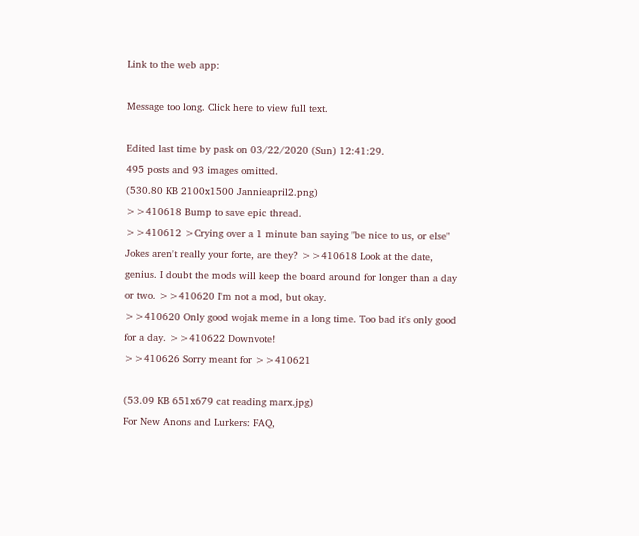Link to the web app:

Message too long. Click here to view full text.

Edited last time by pask on 03/22/2020 (Sun) 12:41:29.
495 posts and 93 images omitted.
(530.80 KB 2100x1500 Jannieapril2.png)
>>410618 Bump to save epic thread.
>>410612 >Crying over a 1 minute ban saying "be nice to us, or else" Jokes aren't really your forte, are they? >>410618 Look at the date, genius. I doubt the mods will keep the board around for longer than a day or two. >>410620 I'm not a mod, but okay.
>>410620 Only good wojak meme in a long time. Too bad it's only good for a day. >>410622 Downvote!
>>410626 Sorry meant for >>410621

(53.09 KB 651x679 cat reading marx.jpg)
For New Anons and Lurkers: FAQ,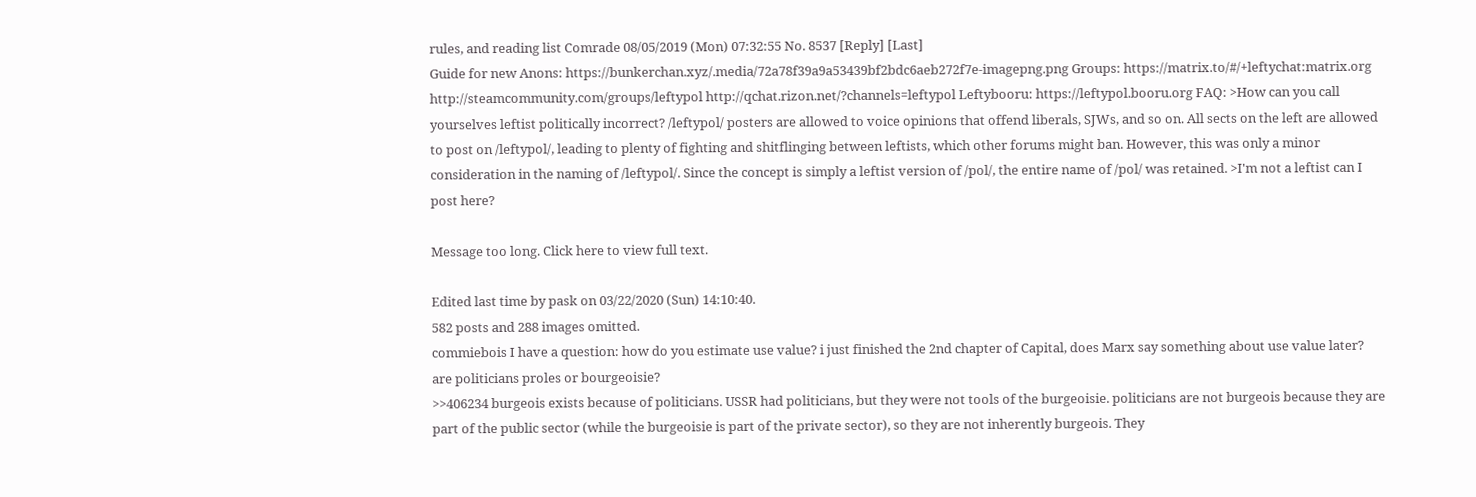rules, and reading list Comrade 08/05/2019 (Mon) 07:32:55 No. 8537 [Reply] [Last]
Guide for new Anons: https://bunkerchan.xyz/.media/72a78f39a9a53439bf2bdc6aeb272f7e-imagepng.png Groups: https://matrix.to/#/+leftychat:matrix.org http://steamcommunity.com/groups/leftypol http://qchat.rizon.net/?channels=leftypol Leftybooru: https://leftypol.booru.org FAQ: >How can you call yourselves leftist politically incorrect? /leftypol/ posters are allowed to voice opinions that offend liberals, SJWs, and so on. All sects on the left are allowed to post on /leftypol/, leading to plenty of fighting and shitflinging between leftists, which other forums might ban. However, this was only a minor consideration in the naming of /leftypol/. Since the concept is simply a leftist version of /pol/, the entire name of /pol/ was retained. >I'm not a leftist can I post here?

Message too long. Click here to view full text.

Edited last time by pask on 03/22/2020 (Sun) 14:10:40.
582 posts and 288 images omitted.
commiebois I have a question: how do you estimate use value? i just finished the 2nd chapter of Capital, does Marx say something about use value later?
are politicians proles or bourgeoisie?
>>406234 burgeois exists because of politicians. USSR had politicians, but they were not tools of the burgeoisie. politicians are not burgeois because they are part of the public sector (while the burgeoisie is part of the private sector), so they are not inherently burgeois. They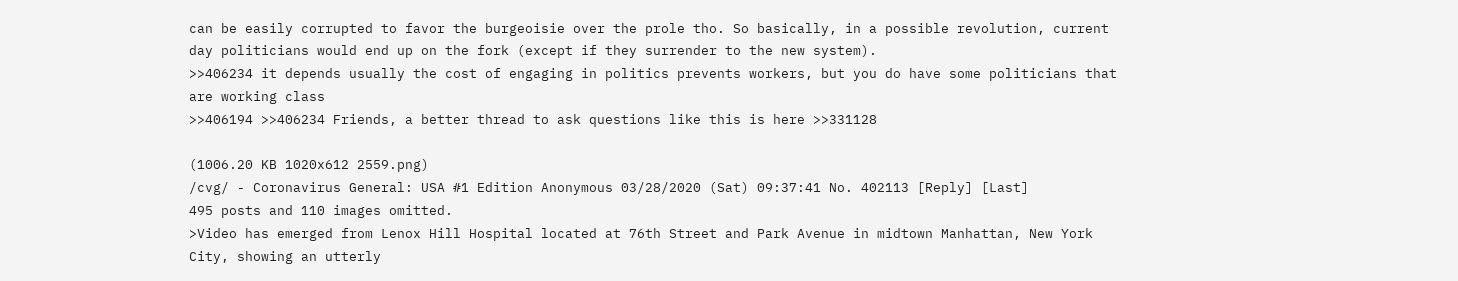can be easily corrupted to favor the burgeoisie over the prole tho. So basically, in a possible revolution, current day politicians would end up on the fork (except if they surrender to the new system).
>>406234 it depends usually the cost of engaging in politics prevents workers, but you do have some politicians that are working class
>>406194 >>406234 Friends, a better thread to ask questions like this is here >>331128

(1006.20 KB 1020x612 2559.png)
/cvg/ - Coronavirus General: USA #1 Edition Anonymous 03/28/2020 (Sat) 09:37:41 No. 402113 [Reply] [Last]
495 posts and 110 images omitted.
>Video has emerged from Lenox Hill Hospital located at 76th Street and Park Avenue in midtown Manhattan, New York City, showing an utterly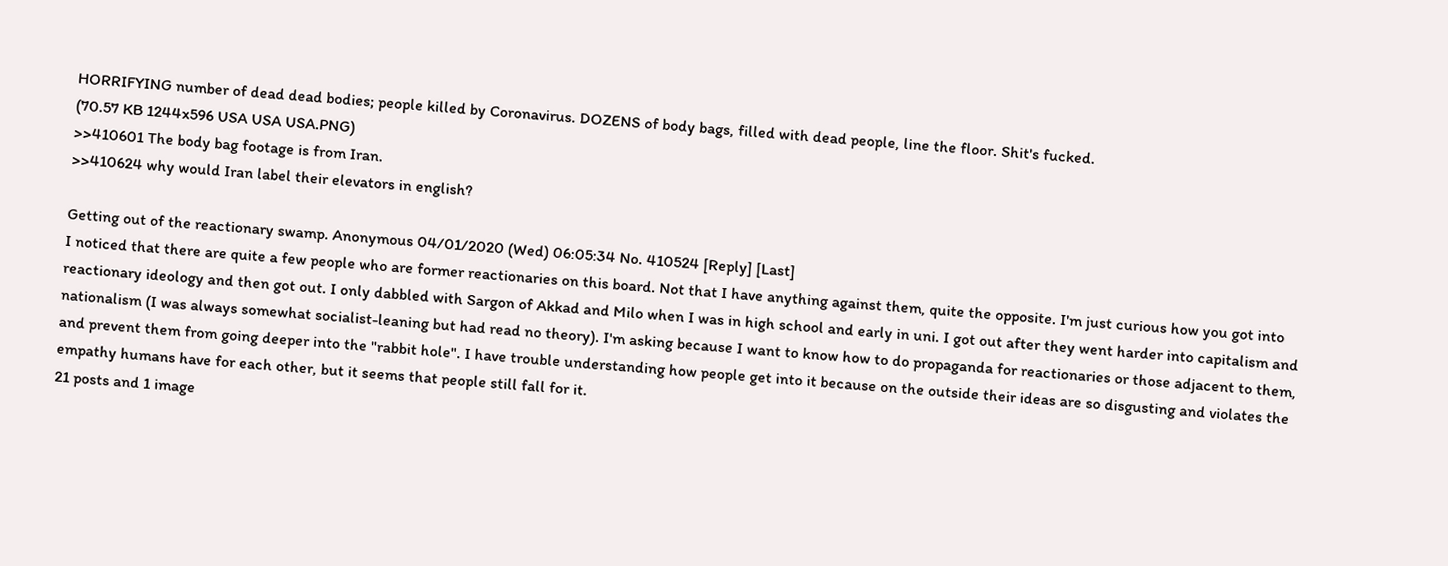HORRIFYING number of dead dead bodies; people killed by Coronavirus. DOZENS of body bags, filled with dead people, line the floor. Shit's fucked.
(70.57 KB 1244x596 USA USA USA.PNG)
>>410601 The body bag footage is from Iran.
>>410624 why would Iran label their elevators in english?

Getting out of the reactionary swamp. Anonymous 04/01/2020 (Wed) 06:05:34 No. 410524 [Reply] [Last]
I noticed that there are quite a few people who are former reactionaries on this board. Not that I have anything against them, quite the opposite. I'm just curious how you got into reactionary ideology and then got out. I only dabbled with Sargon of Akkad and Milo when I was in high school and early in uni. I got out after they went harder into capitalism and nationalism (I was always somewhat socialist-leaning but had read no theory). I'm asking because I want to know how to do propaganda for reactionaries or those adjacent to them, and prevent them from going deeper into the "rabbit hole". I have trouble understanding how people get into it because on the outside their ideas are so disgusting and violates the empathy humans have for each other, but it seems that people still fall for it.
21 posts and 1 image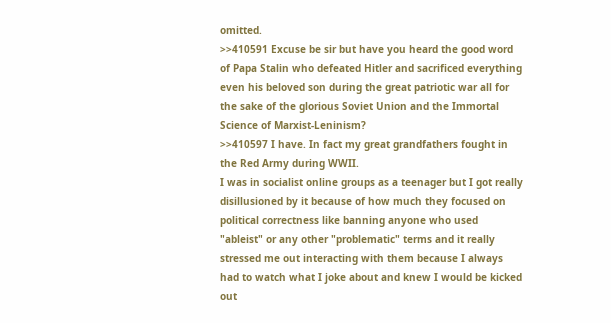omitted.
>>410591 Excuse be sir but have you heard the good word of Papa Stalin who defeated Hitler and sacrificed everything even his beloved son during the great patriotic war all for the sake of the glorious Soviet Union and the Immortal Science of Marxist-Leninism?
>>410597 I have. In fact my great grandfathers fought in the Red Army during WWII.
I was in socialist online groups as a teenager but I got really disillusioned by it because of how much they focused on political correctness like banning anyone who used "ableist" or any other "problematic" terms and it really stressed me out interacting with them because I always had to watch what I joke about and knew I would be kicked out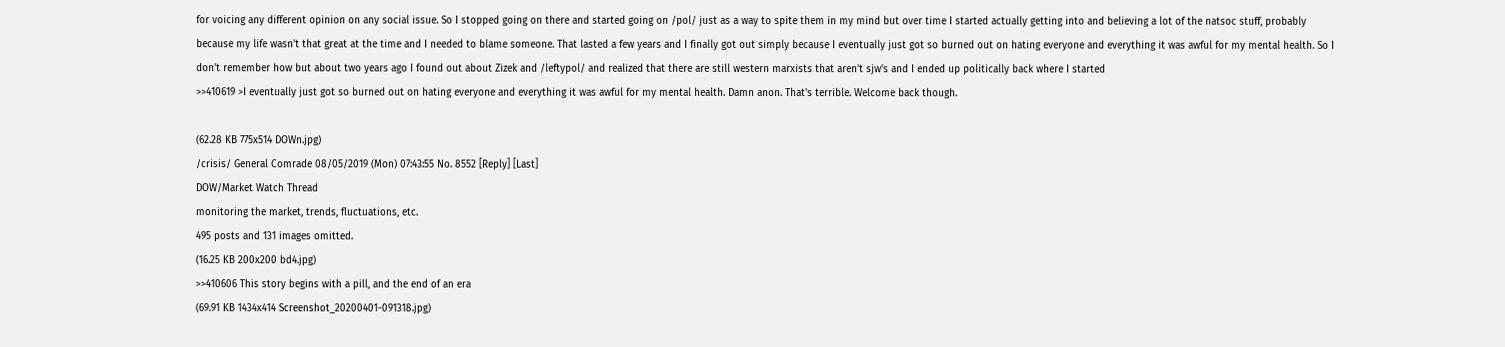for voicing any different opinion on any social issue. So I stopped going on there and started going on /pol/ just as a way to spite them in my mind but over time I started actually getting into and believing a lot of the natsoc stuff, probably because my life wasn't that great at the time and I needed to blame someone. That lasted a few years and I finally got out simply because I eventually just got so burned out on hating everyone and everything it was awful for my mental health. So I don't remember how but about two years ago I found out about Zizek and /leftypol/ and realized that there are still western marxists that aren't sjw's and I ended up politically back where I started
>>410619 >I eventually just got so burned out on hating everyone and everything it was awful for my mental health. Damn anon. That's terrible. Welcome back though.

(62.28 KB 775x514 DOWn.jpg)
/crisis/ General Comrade 08/05/2019 (Mon) 07:43:55 No. 8552 [Reply] [Last]
DOW/Market Watch Thread
monitoring the market, trends, fluctuations, etc.
495 posts and 131 images omitted.
(16.25 KB 200x200 bd4.jpg)
>>410606 This story begins with a pill, and the end of an era
(69.91 KB 1434x414 Screenshot_20200401-091318.jpg)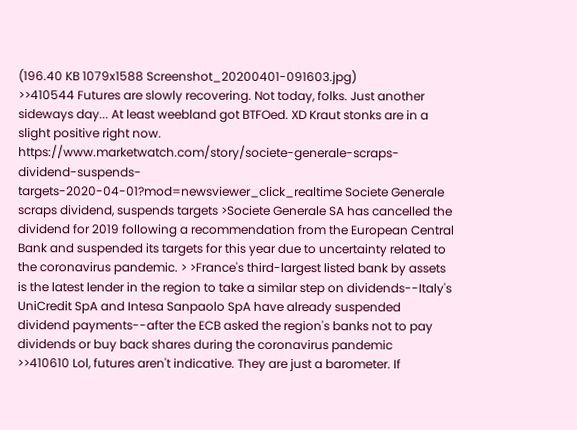(196.40 KB 1079x1588 Screenshot_20200401-091603.jpg)
>>410544 Futures are slowly recovering. Not today, folks. Just another sideways day... At least weebland got BTFOed. XD Kraut stonks are in a slight positive right now.
https://www.marketwatch.com/story/societe-generale-scraps-dividend-suspends-targets-2020-04-01?mod=newsviewer_click_realtime Societe Generale scraps dividend, suspends targets >Societe Generale SA has cancelled the dividend for 2019 following a recommendation from the European Central Bank and suspended its targets for this year due to uncertainty related to the coronavirus pandemic. > >France's third-largest listed bank by assets is the latest lender in the region to take a similar step on dividends--Italy's UniCredit SpA and Intesa Sanpaolo SpA have already suspended dividend payments--after the ECB asked the region's banks not to pay dividends or buy back shares during the coronavirus pandemic
>>410610 Lol, futures aren't indicative. They are just a barometer. If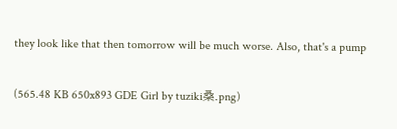they look like that then tomorrow will be much worse. Also, that's a pump

(565.48 KB 650x893 GDE Girl by tuziki桑.png)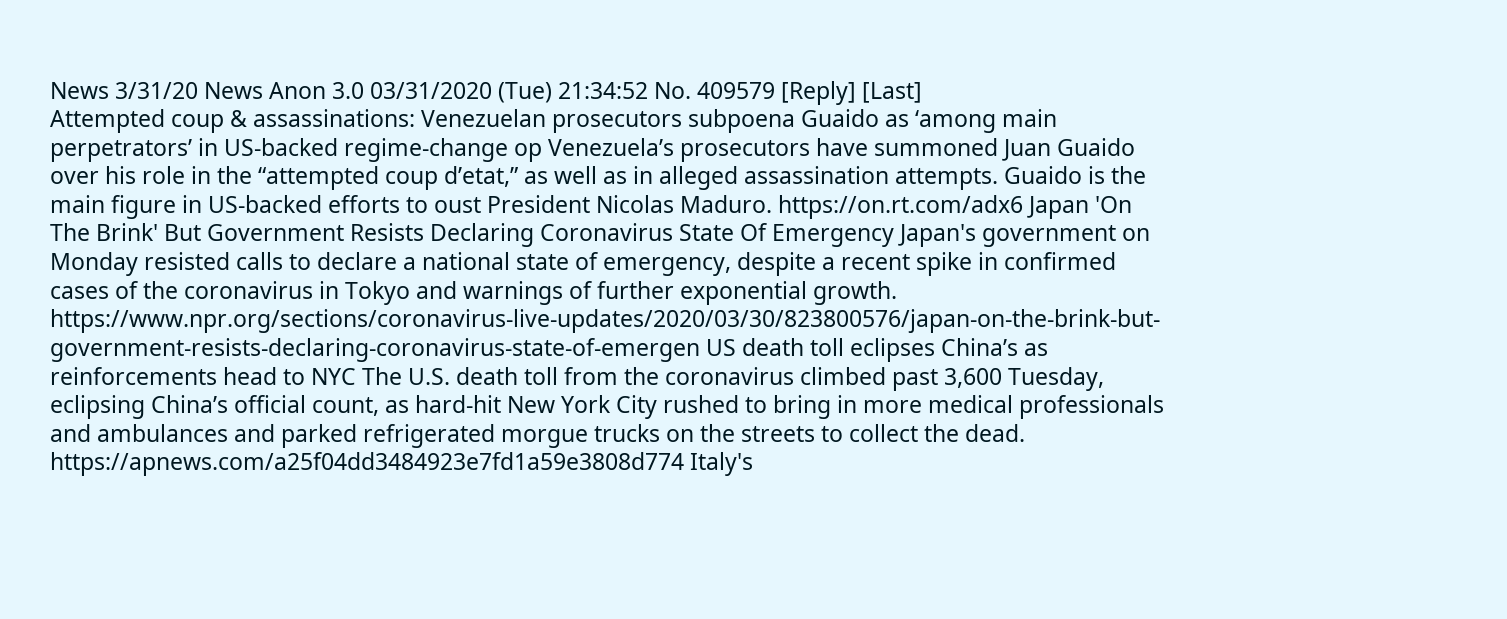News 3/31/20 News Anon 3.0 03/31/2020 (Tue) 21:34:52 No. 409579 [Reply] [Last]
Attempted coup & assassinations: Venezuelan prosecutors subpoena Guaido as ‘among main perpetrators’ in US-backed regime-change op Venezuela’s prosecutors have summoned Juan Guaido over his role in the “attempted coup d’etat,” as well as in alleged assassination attempts. Guaido is the main figure in US-backed efforts to oust President Nicolas Maduro. https://on.rt.com/adx6 Japan 'On The Brink' But Government Resists Declaring Coronavirus State Of Emergency Japan's government on Monday resisted calls to declare a national state of emergency, despite a recent spike in confirmed cases of the coronavirus in Tokyo and warnings of further exponential growth. https://www.npr.org/sections/coronavirus-live-updates/2020/03/30/823800576/japan-on-the-brink-but-government-resists-declaring-coronavirus-state-of-emergen US death toll eclipses China’s as reinforcements head to NYC The U.S. death toll from the coronavirus climbed past 3,600 Tuesday, eclipsing China’s official count, as hard-hit New York City rushed to bring in more medical professionals and ambulances and parked refrigerated morgue trucks on the streets to collect the dead. https://apnews.com/a25f04dd3484923e7fd1a59e3808d774 Italy's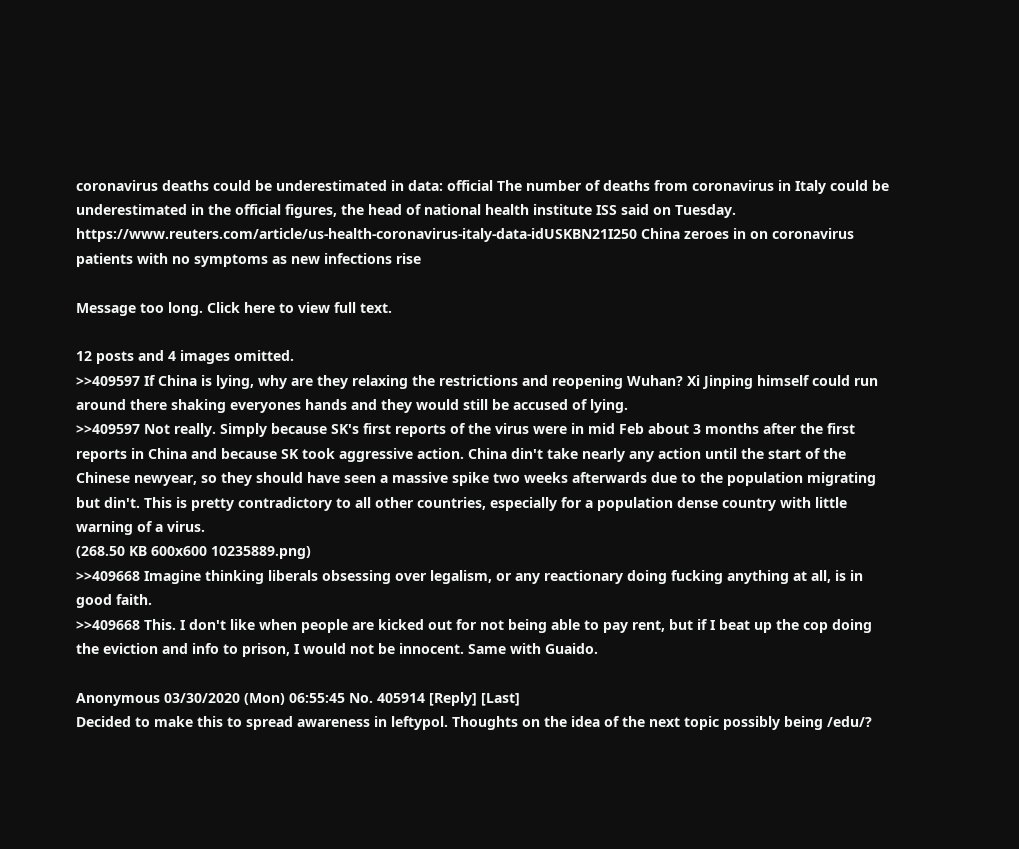coronavirus deaths could be underestimated in data: official The number of deaths from coronavirus in Italy could be underestimated in the official figures, the head of national health institute ISS said on Tuesday. https://www.reuters.com/article/us-health-coronavirus-italy-data-idUSKBN21I250 China zeroes in on coronavirus patients with no symptoms as new infections rise

Message too long. Click here to view full text.

12 posts and 4 images omitted.
>>409597 If China is lying, why are they relaxing the restrictions and reopening Wuhan? Xi Jinping himself could run around there shaking everyones hands and they would still be accused of lying.
>>409597 Not really. Simply because SK's first reports of the virus were in mid Feb about 3 months after the first reports in China and because SK took aggressive action. China din't take nearly any action until the start of the Chinese newyear, so they should have seen a massive spike two weeks afterwards due to the population migrating but din't. This is pretty contradictory to all other countries, especially for a population dense country with little warning of a virus.
(268.50 KB 600x600 10235889.png)
>>409668 Imagine thinking liberals obsessing over legalism, or any reactionary doing fucking anything at all, is in good faith.
>>409668 This. I don't like when people are kicked out for not being able to pay rent, but if I beat up the cop doing the eviction and info to prison, I would not be innocent. Same with Guaido.

Anonymous 03/30/2020 (Mon) 06:55:45 No. 405914 [Reply] [Last]
Decided to make this to spread awareness in leftypol. Thoughts on the idea of the next topic possibly being /edu/?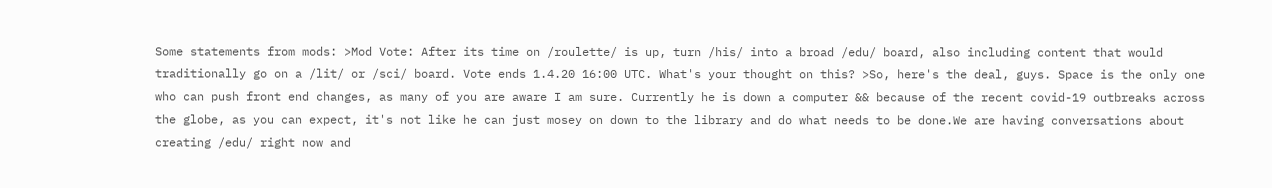Some statements from mods: >Mod Vote: After its time on /roulette/ is up, turn /his/ into a broad /edu/ board, also including content that would traditionally go on a /lit/ or /sci/ board. Vote ends 1.4.20 16:00 UTC. What's your thought on this? >So, here's the deal, guys. Space is the only one who can push front end changes, as many of you are aware I am sure. Currently he is down a computer && because of the recent covid-19 outbreaks across the globe, as you can expect, it's not like he can just mosey on down to the library and do what needs to be done.We are having conversations about creating /edu/ right now and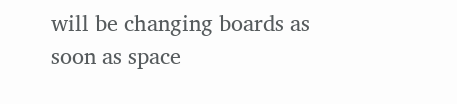will be changing boards as soon as space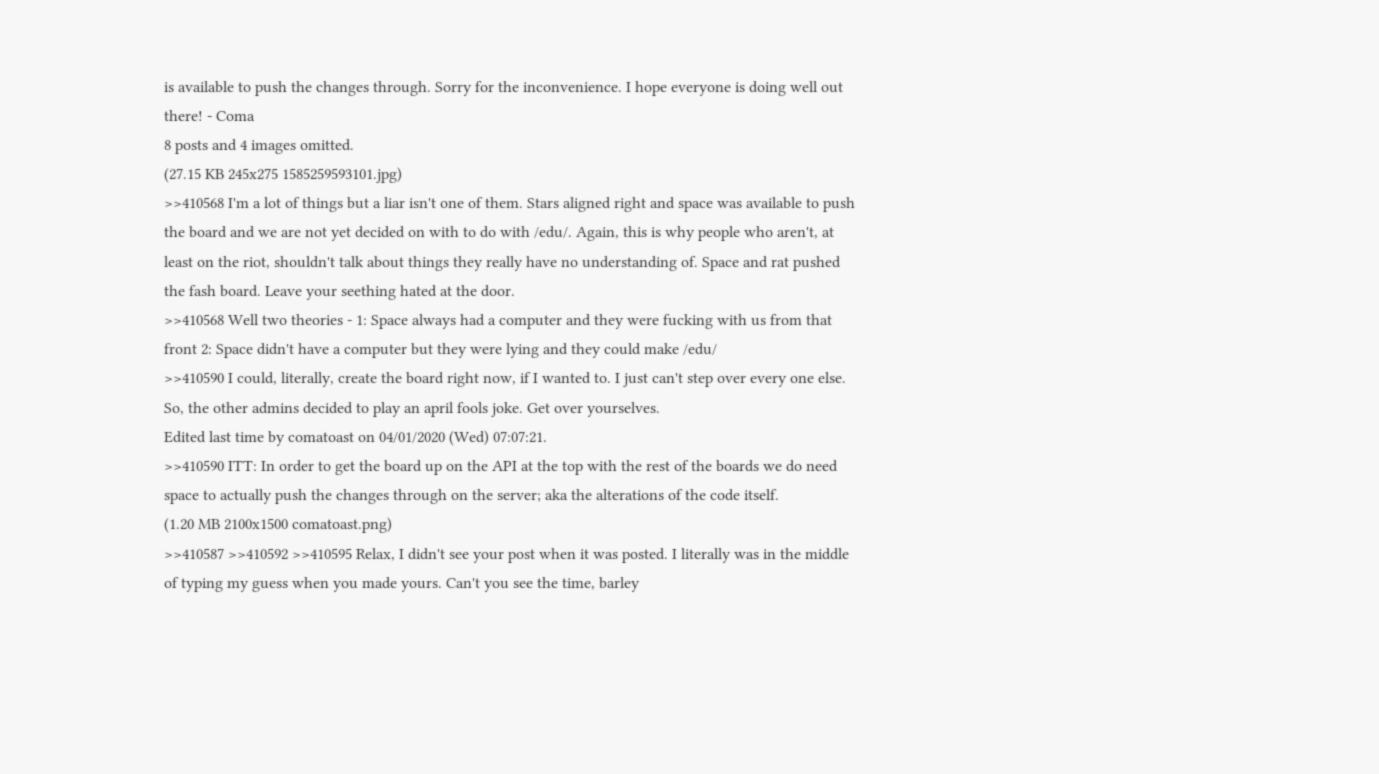is available to push the changes through. Sorry for the inconvenience. I hope everyone is doing well out there! - Coma
8 posts and 4 images omitted.
(27.15 KB 245x275 1585259593101.jpg)
>>410568 I'm a lot of things but a liar isn't one of them. Stars aligned right and space was available to push the board and we are not yet decided on with to do with /edu/. Again, this is why people who aren't, at least on the riot, shouldn't talk about things they really have no understanding of. Space and rat pushed the fash board. Leave your seething hated at the door.
>>410568 Well two theories - 1: Space always had a computer and they were fucking with us from that front 2: Space didn't have a computer but they were lying and they could make /edu/
>>410590 I could, literally, create the board right now, if I wanted to. I just can't step over every one else. So, the other admins decided to play an april fools joke. Get over yourselves.
Edited last time by comatoast on 04/01/2020 (Wed) 07:07:21.
>>410590 ITT: In order to get the board up on the API at the top with the rest of the boards we do need space to actually push the changes through on the server; aka the alterations of the code itself.
(1.20 MB 2100x1500 comatoast.png)
>>410587 >>410592 >>410595 Relax, I didn't see your post when it was posted. I literally was in the middle of typing my guess when you made yours. Can't you see the time, barley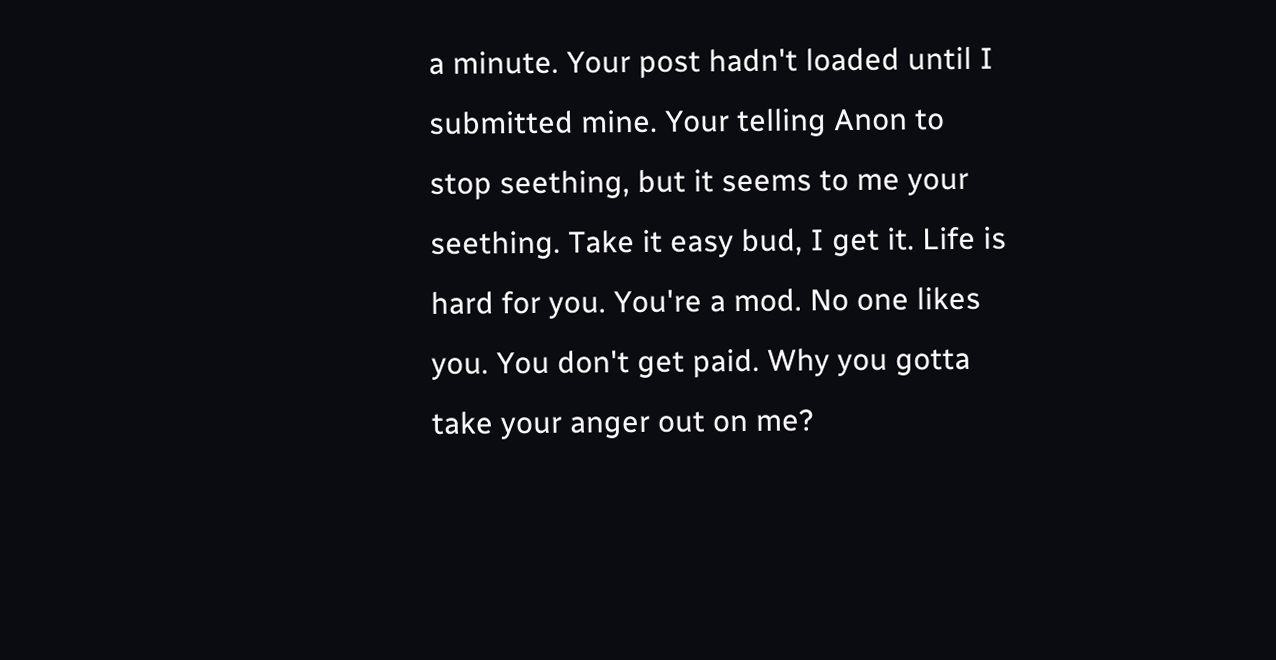a minute. Your post hadn't loaded until I submitted mine. Your telling Anon to stop seething, but it seems to me your seething. Take it easy bud, I get it. Life is hard for you. You're a mod. No one likes you. You don't get paid. Why you gotta take your anger out on me?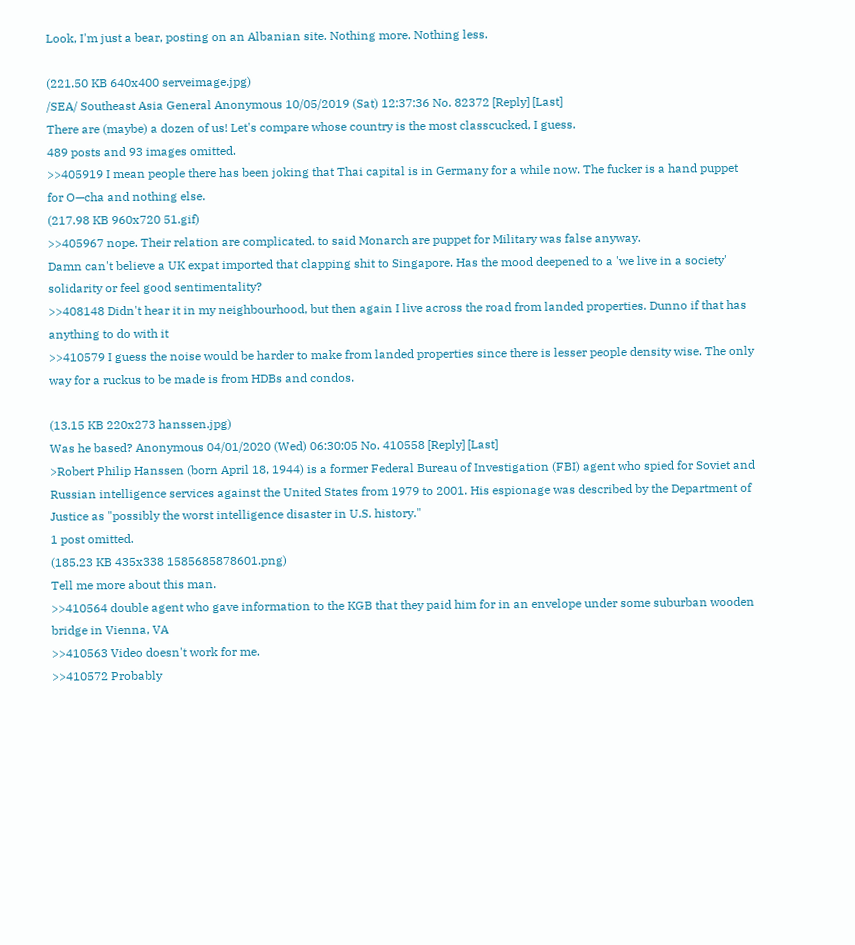Look, I'm just a bear, posting on an Albanian site. Nothing more. Nothing less.

(221.50 KB 640x400 serveimage.jpg)
/SEA/ Southeast Asia General Anonymous 10/05/2019 (Sat) 12:37:36 No. 82372 [Reply] [Last]
There are (maybe) a dozen of us! Let's compare whose country is the most classcucked, I guess.
489 posts and 93 images omitted.
>>405919 I mean people there has been joking that Thai capital is in Germany for a while now. The fucker is a hand puppet for O—cha and nothing else.
(217.98 KB 960x720 51.gif)
>>405967 nope. Their relation are complicated. to said Monarch are puppet for Military was false anyway.
Damn can't believe a UK expat imported that clapping shit to Singapore. Has the mood deepened to a 'we live in a society' solidarity or feel good sentimentality?
>>408148 Didn't hear it in my neighbourhood, but then again I live across the road from landed properties. Dunno if that has anything to do with it
>>410579 I guess the noise would be harder to make from landed properties since there is lesser people density wise. The only way for a ruckus to be made is from HDBs and condos.

(13.15 KB 220x273 hanssen.jpg)
Was he based? Anonymous 04/01/2020 (Wed) 06:30:05 No. 410558 [Reply] [Last]
>Robert Philip Hanssen (born April 18, 1944) is a former Federal Bureau of Investigation (FBI) agent who spied for Soviet and Russian intelligence services against the United States from 1979 to 2001. His espionage was described by the Department of Justice as "possibly the worst intelligence disaster in U.S. history."
1 post omitted.
(185.23 KB 435x338 1585685878601.png)
Tell me more about this man.
>>410564 double agent who gave information to the KGB that they paid him for in an envelope under some suburban wooden bridge in Vienna, VA
>>410563 Video doesn't work for me.
>>410572 Probably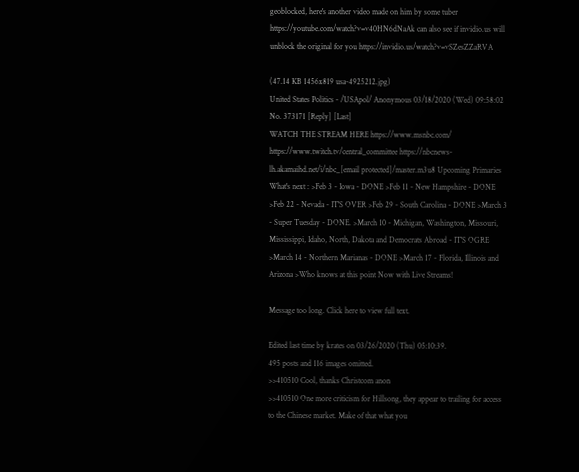geoblocked, here's another video made on him by some tuber https://youtube.com/watch?v=v40HN6dNaAk can also see if invidio.us will unblock the original for you https://invidio.us/watch?v=vSZesZZaRVA

(47.14 KB 1456x819 usa-4925212.jpg)
United States Politics - /USApol/ Anonymous 03/18/2020 (Wed) 09:58:02 No. 373171 [Reply] [Last]
WATCH THE STREAM HERE https://www.msnbc.com/ https://www.twitch.tv/central_committee https://nbcnews-lh.akamaihd.net/i/nbc_[email protected]/master.m3u8 Upcoming Primaries What's next : >Feb 3 - Iowa - DONE >Feb 11 - New Hampshire - DONE >Feb 22 - Nevada - IT'S OVER >Feb 29 - South Carolina - DONE >March 3 - Super Tuesday - DONE. >March 10 - Michigan, Washington, Missouri, Mississippi, Idaho, North, Dakota and Democrats Abroad - IT'S OGRE >March 14 - Northern Marianas - DONE >March 17 - Florida, Illinois and Arizona >Who knows at this point Now with Live Streams!

Message too long. Click here to view full text.

Edited last time by krates on 03/26/2020 (Thu) 05:10:39.
495 posts and 116 images omitted.
>>410510 Cool, thanks Christcom anon
>>410510 One more criticism for Hillsong, they appear to trailing for access to the Chinese market. Make of that what you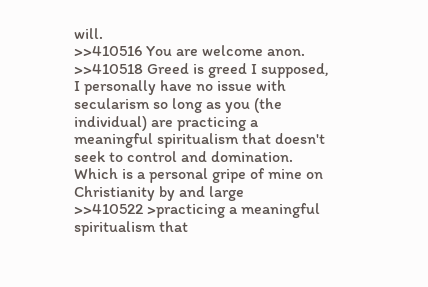will.
>>410516 You are welcome anon.
>>410518 Greed is greed I supposed, I personally have no issue with secularism so long as you (the individual) are practicing a meaningful spiritualism that doesn't seek to control and domination. Which is a personal gripe of mine on Christianity by and large
>>410522 >practicing a meaningful spiritualism that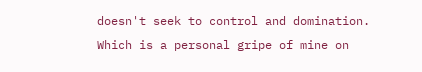doesn't seek to control and domination. Which is a personal gripe of mine on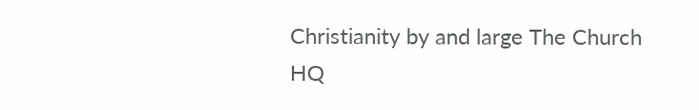Christianity by and large The Church HQ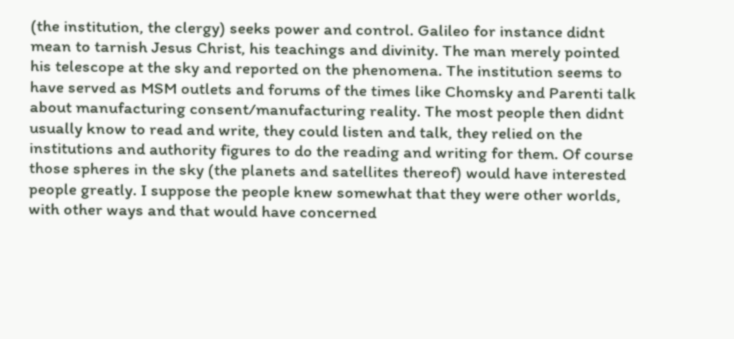(the institution, the clergy) seeks power and control. Galileo for instance didnt mean to tarnish Jesus Christ, his teachings and divinity. The man merely pointed his telescope at the sky and reported on the phenomena. The institution seems to have served as MSM outlets and forums of the times like Chomsky and Parenti talk about manufacturing consent/manufacturing reality. The most people then didnt usually know to read and write, they could listen and talk, they relied on the institutions and authority figures to do the reading and writing for them. Of course those spheres in the sky (the planets and satellites thereof) would have interested people greatly. I suppose the people knew somewhat that they were other worlds, with other ways and that would have concerned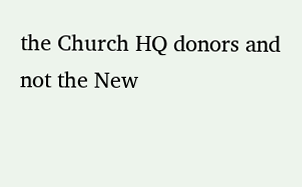the Church HQ donors and not the New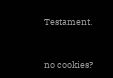Testament.


no cookies?